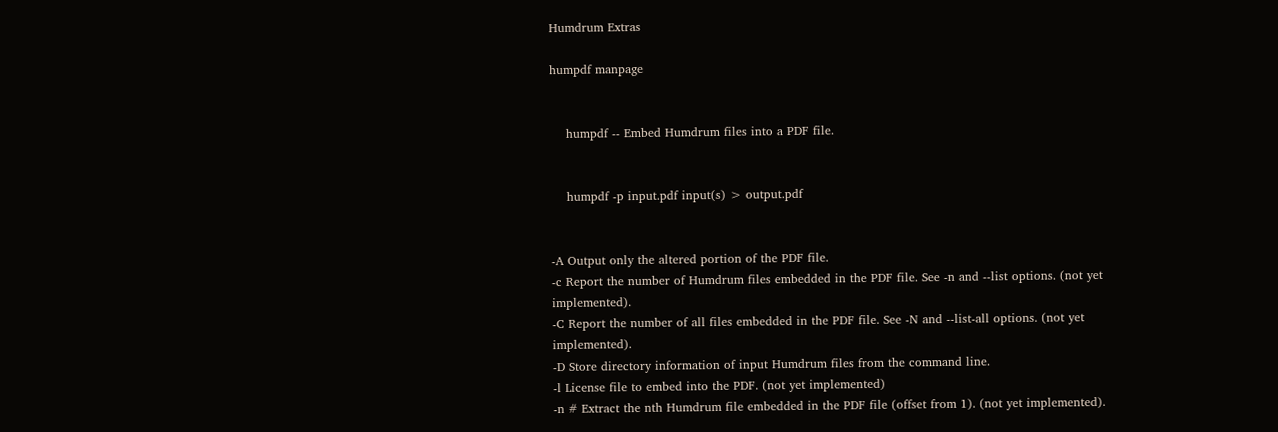Humdrum Extras

humpdf manpage


    humpdf -- Embed Humdrum files into a PDF file.


    humpdf -p input.pdf input(s) > output.pdf


-A Output only the altered portion of the PDF file.
-c Report the number of Humdrum files embedded in the PDF file. See -n and --list options. (not yet implemented).
-C Report the number of all files embedded in the PDF file. See -N and --list-all options. (not yet implemented).
-D Store directory information of input Humdrum files from the command line.
-l License file to embed into the PDF. (not yet implemented)
-n # Extract the nth Humdrum file embedded in the PDF file (offset from 1). (not yet implemented).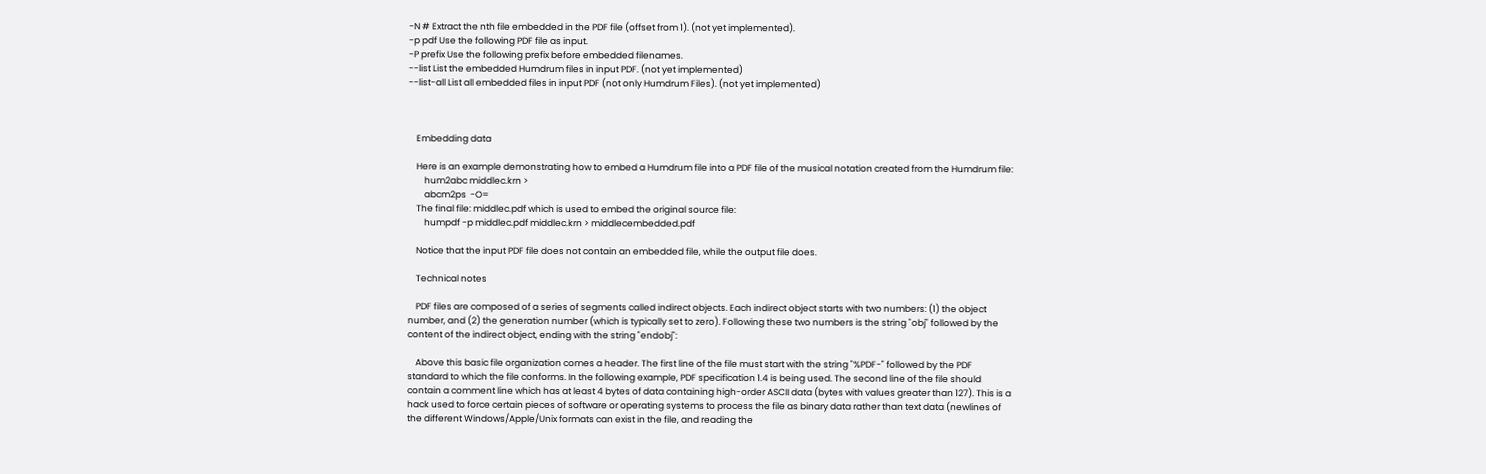-N # Extract the nth file embedded in the PDF file (offset from 1). (not yet implemented).
-p pdf Use the following PDF file as input.
-P prefix Use the following prefix before embedded filenames.
--list List the embedded Humdrum files in input PDF. (not yet implemented)
--list-all List all embedded files in input PDF (not only Humdrum Files). (not yet implemented)



    Embedding data

    Here is an example demonstrating how to embed a Humdrum file into a PDF file of the musical notation created from the Humdrum file:
        hum2abc middlec.krn >
        abcm2ps  -O=
    The final file: middlec.pdf which is used to embed the original source file:
        humpdf -p middlec.pdf middlec.krn > middlecembedded.pdf

    Notice that the input PDF file does not contain an embedded file, while the output file does.

    Technical notes

    PDF files are composed of a series of segments called indirect objects. Each indirect object starts with two numbers: (1) the object number, and (2) the generation number (which is typically set to zero). Following these two numbers is the string "obj" followed by the content of the indirect object, ending with the string "endobj":

    Above this basic file organization comes a header. The first line of the file must start with the string "%PDF-" followed by the PDF standard to which the file conforms. In the following example, PDF specification 1.4 is being used. The second line of the file should contain a comment line which has at least 4 bytes of data containing high-order ASCII data (bytes with values greater than 127). This is a hack used to force certain pieces of software or operating systems to process the file as binary data rather than text data (newlines of the different Windows/Apple/Unix formats can exist in the file, and reading the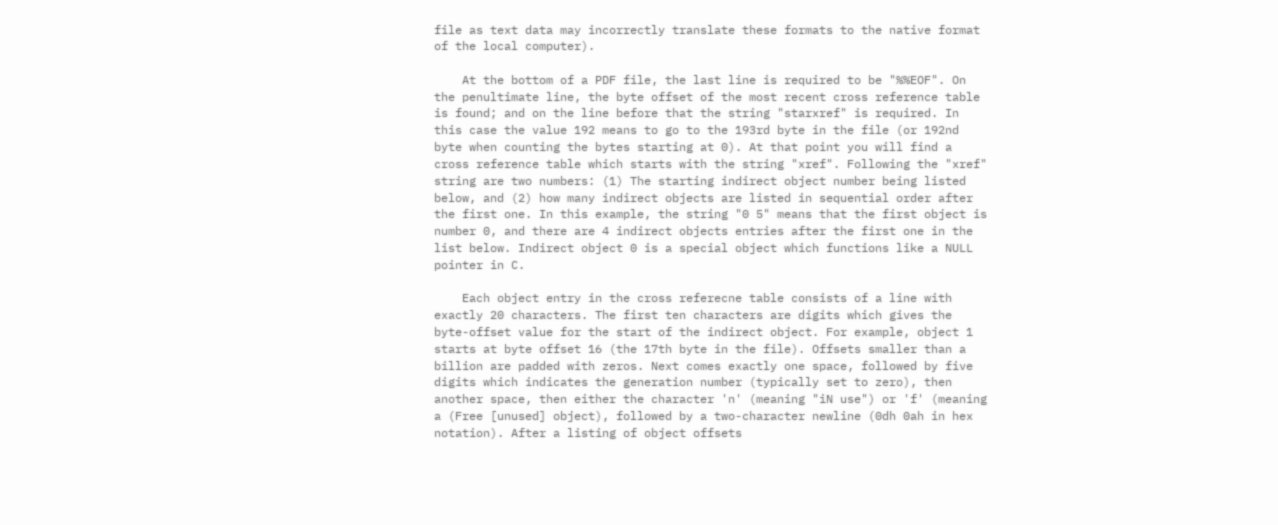file as text data may incorrectly translate these formats to the native format of the local computer).

    At the bottom of a PDF file, the last line is required to be "%%EOF". On the penultimate line, the byte offset of the most recent cross reference table is found; and on the line before that the string "starxref" is required. In this case the value 192 means to go to the 193rd byte in the file (or 192nd byte when counting the bytes starting at 0). At that point you will find a cross reference table which starts with the string "xref". Following the "xref" string are two numbers: (1) The starting indirect object number being listed below, and (2) how many indirect objects are listed in sequential order after the first one. In this example, the string "0 5" means that the first object is number 0, and there are 4 indirect objects entries after the first one in the list below. Indirect object 0 is a special object which functions like a NULL pointer in C.

    Each object entry in the cross referecne table consists of a line with exactly 20 characters. The first ten characters are digits which gives the byte-offset value for the start of the indirect object. For example, object 1 starts at byte offset 16 (the 17th byte in the file). Offsets smaller than a billion are padded with zeros. Next comes exactly one space, followed by five digits which indicates the generation number (typically set to zero), then another space, then either the character 'n' (meaning "iN use") or 'f' (meaning a (Free [unused] object), followed by a two-character newline (0dh 0ah in hex notation). After a listing of object offsets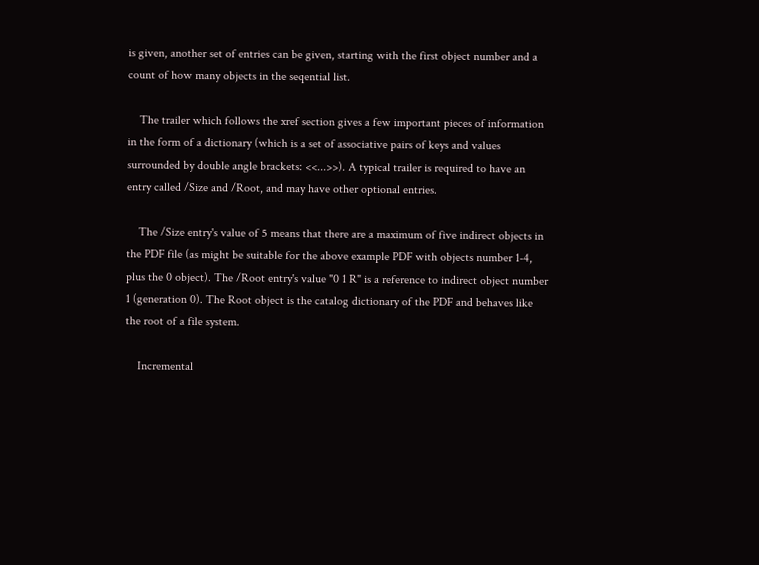is given, another set of entries can be given, starting with the first object number and a count of how many objects in the seqential list.

    The trailer which follows the xref section gives a few important pieces of information in the form of a dictionary (which is a set of associative pairs of keys and values surrounded by double angle brackets: <<...>>). A typical trailer is required to have an entry called /Size and /Root, and may have other optional entries.

    The /Size entry's value of 5 means that there are a maximum of five indirect objects in the PDF file (as might be suitable for the above example PDF with objects number 1-4, plus the 0 object). The /Root entry's value "0 1 R" is a reference to indirect object number 1 (generation 0). The Root object is the catalog dictionary of the PDF and behaves like the root of a file system.

    Incremental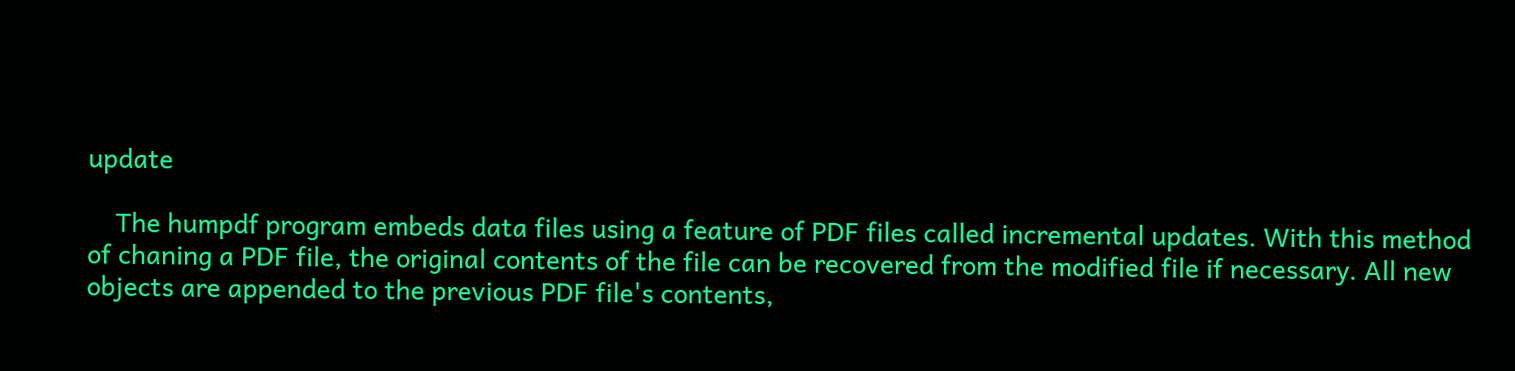update

    The humpdf program embeds data files using a feature of PDF files called incremental updates. With this method of chaning a PDF file, the original contents of the file can be recovered from the modified file if necessary. All new objects are appended to the previous PDF file's contents,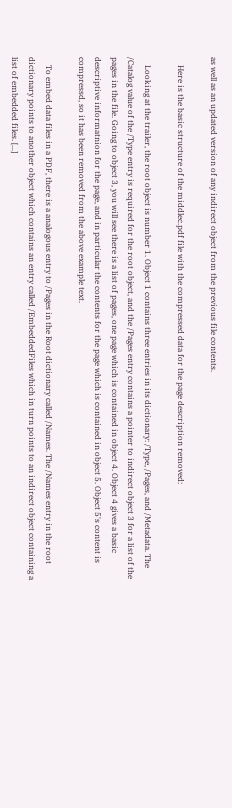as well as an updated version of any indirect object from the previous file contents.

    Here is the basic structure of the middlec.pdf file with the compressed data for the page description removed:

    Looking at the trailer, the root object is number 1. Object 1 contains three entries in its dictionary: /Type, /Pages, and /Metadata. The /Catalog value of the /Type entry is required for the root object, and the /Pages entry contains a pointer to indirect object 3 for a list of the pages in the file. Going to object 3, you will see there is a list of pages, one page which is contained in object 4. Object 4 gives a basic descriptive informatnion for the page, and in particular the contents for the page which is contained in object 5. Object 5's content is compressd, so it has been removed from the above example text.

    To embed data files in a PDF, there is a analogous entry to /Pages in the Root dictionary called /Names. The /Names entry in the root dictionary points to another object which contains an entry called /EmbeddedFiles which in turn points to an indirect object containing a list of embedded files. [...]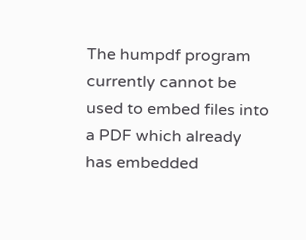The humpdf program currently cannot be used to embed files into a PDF which already has embedded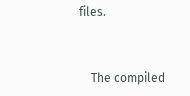files.


    The compiled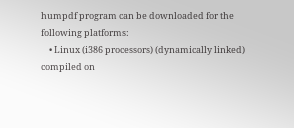humpdf program can be downloaded for the following platforms:
    • Linux (i386 processors) (dynamically linked) compiled on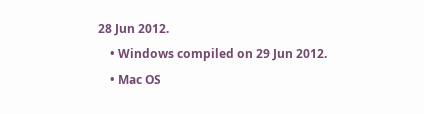28 Jun 2012.
    • Windows compiled on 29 Jun 2012.
    • Mac OS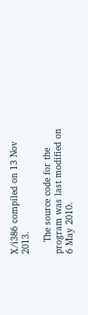X/i386 compiled on 13 Nov 2013.

    The source code for the program was last modified on 6 May 2010.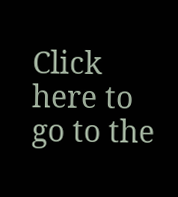Click here to go to the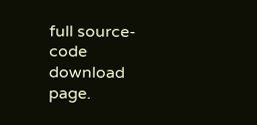full source-code download page.